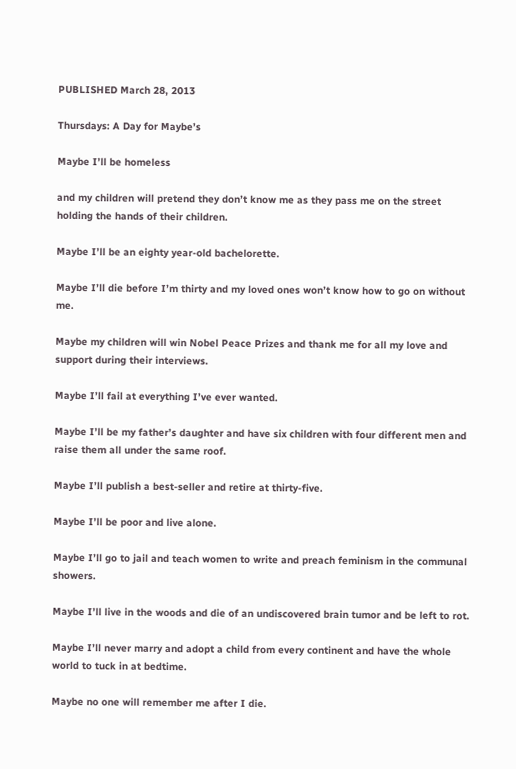PUBLISHED March 28, 2013

Thursdays: A Day for Maybe’s

Maybe I’ll be homeless

and my children will pretend they don’t know me as they pass me on the street holding the hands of their children.

Maybe I’ll be an eighty year-old bachelorette.

Maybe I’ll die before I’m thirty and my loved ones won’t know how to go on without me.

Maybe my children will win Nobel Peace Prizes and thank me for all my love and support during their interviews.

Maybe I’ll fail at everything I’ve ever wanted.

Maybe I’ll be my father’s daughter and have six children with four different men and raise them all under the same roof.

Maybe I’ll publish a best-seller and retire at thirty-five.

Maybe I’ll be poor and live alone.

Maybe I’ll go to jail and teach women to write and preach feminism in the communal showers.

Maybe I’ll live in the woods and die of an undiscovered brain tumor and be left to rot.

Maybe I’ll never marry and adopt a child from every continent and have the whole world to tuck in at bedtime.

Maybe no one will remember me after I die.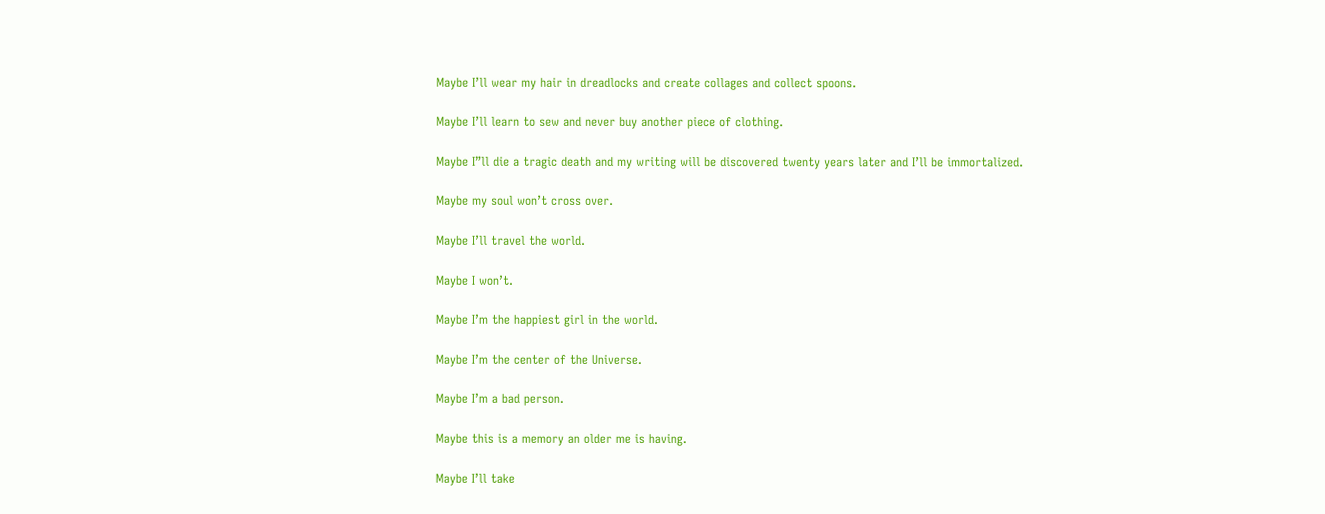Maybe I’ll wear my hair in dreadlocks and create collages and collect spoons.

Maybe I’ll learn to sew and never buy another piece of clothing.

Maybe I”ll die a tragic death and my writing will be discovered twenty years later and I’ll be immortalized.

Maybe my soul won’t cross over.

Maybe I’ll travel the world.

Maybe I won’t.

Maybe I’m the happiest girl in the world.

Maybe I’m the center of the Universe.

Maybe I’m a bad person.

Maybe this is a memory an older me is having.

Maybe I’ll take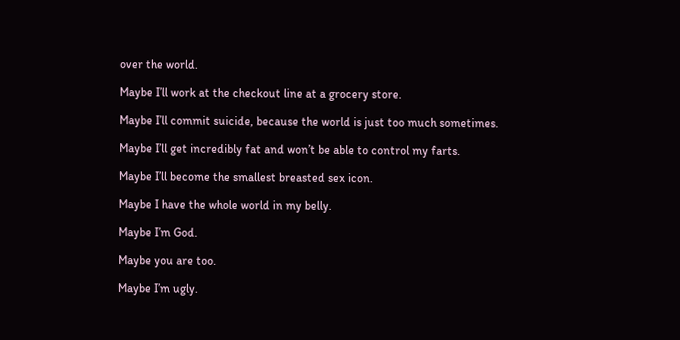over the world.

Maybe I’ll work at the checkout line at a grocery store.

Maybe I’ll commit suicide, because the world is just too much sometimes.

Maybe I’ll get incredibly fat and won’t be able to control my farts.

Maybe I’ll become the smallest breasted sex icon.

Maybe I have the whole world in my belly.

Maybe I’m God.

Maybe you are too.

Maybe I’m ugly.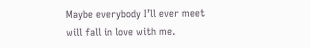Maybe everybody I’ll ever meet will fall in love with me.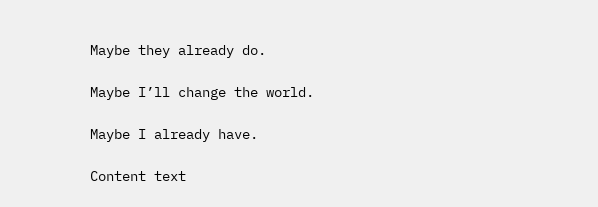Maybe they already do.

Maybe I’ll change the world.

Maybe I already have.

Content text